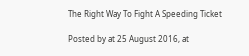The Right Way To Fight A Speeding Ticket

Posted by at 25 August 2016, at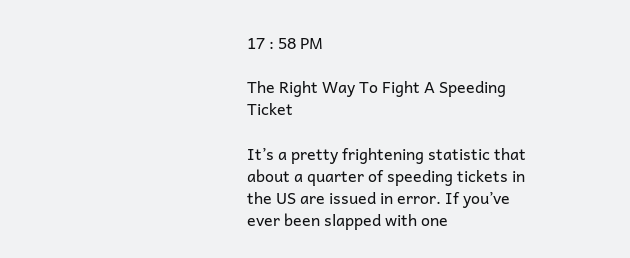17 : 58 PM

The Right Way To Fight A Speeding Ticket

It’s a pretty frightening statistic that about a quarter of speeding tickets in the US are issued in error. If you’ve ever been slapped with one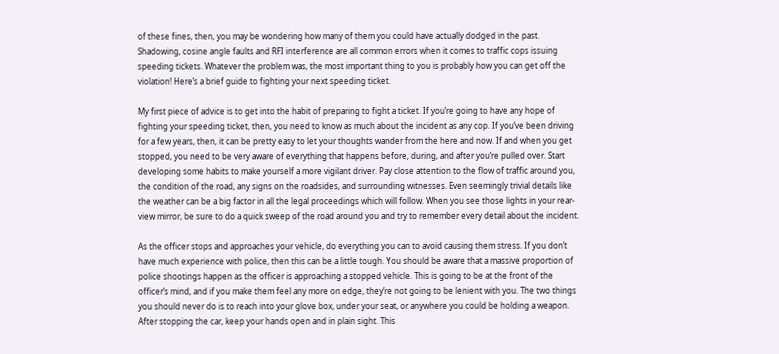of these fines, then, you may be wondering how many of them you could have actually dodged in the past. Shadowing, cosine angle faults and RFI interference are all common errors when it comes to traffic cops issuing speeding tickets. Whatever the problem was, the most important thing to you is probably how you can get off the violation! Here’s a brief guide to fighting your next speeding ticket.

My first piece of advice is to get into the habit of preparing to fight a ticket. If you’re going to have any hope of fighting your speeding ticket, then, you need to know as much about the incident as any cop. If you’ve been driving for a few years, then, it can be pretty easy to let your thoughts wander from the here and now. If and when you get stopped, you need to be very aware of everything that happens before, during, and after you’re pulled over. Start developing some habits to make yourself a more vigilant driver. Pay close attention to the flow of traffic around you, the condition of the road, any signs on the roadsides, and surrounding witnesses. Even seemingly trivial details like the weather can be a big factor in all the legal proceedings which will follow. When you see those lights in your rear-view mirror, be sure to do a quick sweep of the road around you and try to remember every detail about the incident.

As the officer stops and approaches your vehicle, do everything you can to avoid causing them stress. If you don’t have much experience with police, then this can be a little tough. You should be aware that a massive proportion of police shootings happen as the officer is approaching a stopped vehicle. This is going to be at the front of the officer’s mind, and if you make them feel any more on edge, they’re not going to be lenient with you. The two things you should never do is to reach into your glove box, under your seat, or anywhere you could be holding a weapon. After stopping the car, keep your hands open and in plain sight. This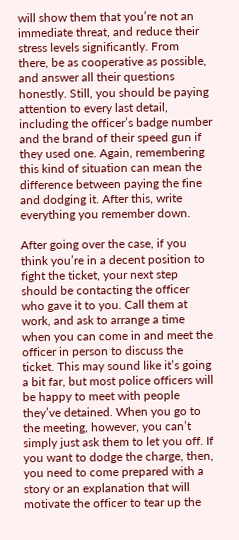will show them that you’re not an immediate threat, and reduce their stress levels significantly. From there, be as cooperative as possible, and answer all their questions honestly. Still, you should be paying attention to every last detail, including the officer’s badge number and the brand of their speed gun if they used one. Again, remembering this kind of situation can mean the difference between paying the fine and dodging it. After this, write everything you remember down.

After going over the case, if you think you’re in a decent position to fight the ticket, your next step should be contacting the officer who gave it to you. Call them at work, and ask to arrange a time when you can come in and meet the officer in person to discuss the ticket. This may sound like it’s going a bit far, but most police officers will be happy to meet with people they’ve detained. When you go to the meeting, however, you can’t simply just ask them to let you off. If you want to dodge the charge, then, you need to come prepared with a story or an explanation that will motivate the officer to tear up the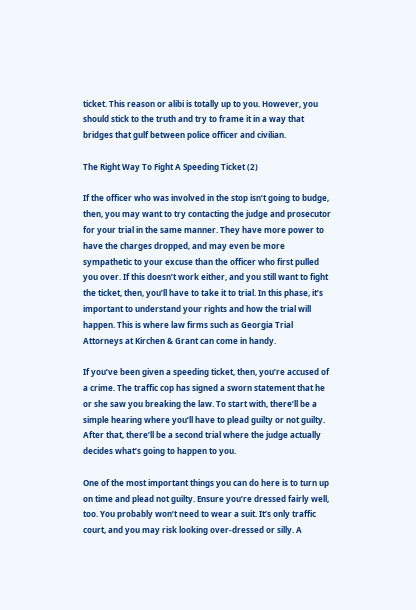ticket. This reason or alibi is totally up to you. However, you should stick to the truth and try to frame it in a way that bridges that gulf between police officer and civilian.

The Right Way To Fight A Speeding Ticket (2)

If the officer who was involved in the stop isn’t going to budge, then, you may want to try contacting the judge and prosecutor for your trial in the same manner. They have more power to have the charges dropped, and may even be more sympathetic to your excuse than the officer who first pulled you over. If this doesn’t work either, and you still want to fight the ticket, then, you’ll have to take it to trial. In this phase, it’s important to understand your rights and how the trial will happen. This is where law firms such as Georgia Trial Attorneys at Kirchen & Grant can come in handy.

If you’ve been given a speeding ticket, then, you’re accused of a crime. The traffic cop has signed a sworn statement that he or she saw you breaking the law. To start with, there’ll be a simple hearing where you’ll have to plead guilty or not guilty. After that, there’ll be a second trial where the judge actually decides what’s going to happen to you.

One of the most important things you can do here is to turn up on time and plead not guilty. Ensure you’re dressed fairly well, too. You probably won’t need to wear a suit. It’s only traffic court, and you may risk looking over-dressed or silly. A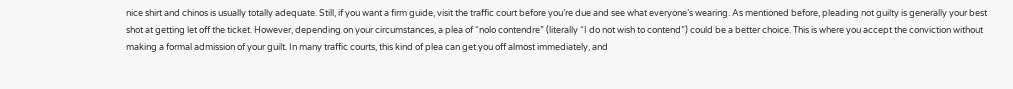nice shirt and chinos is usually totally adequate. Still, if you want a firm guide, visit the traffic court before you’re due and see what everyone’s wearing. As mentioned before, pleading not guilty is generally your best shot at getting let off the ticket. However, depending on your circumstances, a plea of “nolo contendre” (literally “I do not wish to contend”) could be a better choice. This is where you accept the conviction without making a formal admission of your guilt. In many traffic courts, this kind of plea can get you off almost immediately, and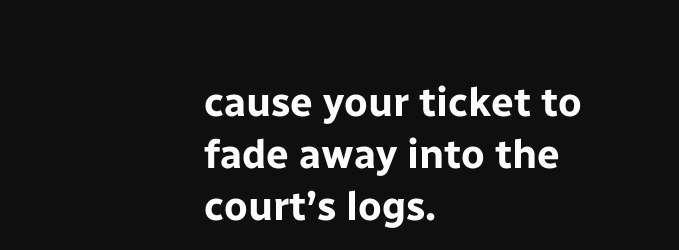cause your ticket to fade away into the court’s logs.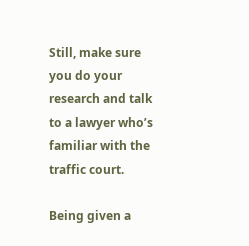Still, make sure you do your research and talk to a lawyer who’s familiar with the traffic court.

Being given a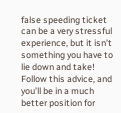false speeding ticket can be a very stressful experience, but it isn’t something you have to lie down and take! Follow this advice, and you’ll be in a much better position for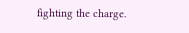fighting the charge.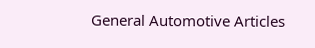General Automotive Articles